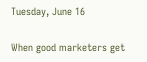Tuesday, June 16

When good marketers get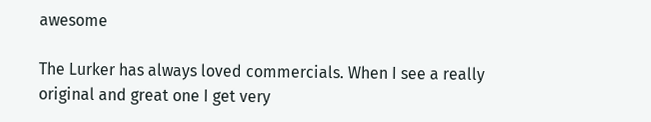awesome

The Lurker has always loved commercials. When I see a really original and great one I get very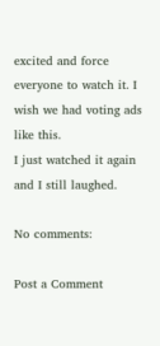excited and force everyone to watch it. I wish we had voting ads like this.
I just watched it again and I still laughed.

No comments:

Post a Comment